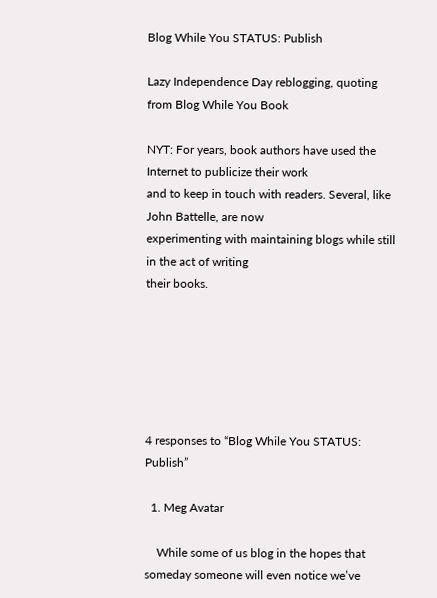Blog While You STATUS: Publish

Lazy Independence Day reblogging, quoting from Blog While You Book

NYT: For years, book authors have used the Internet to publicize their work
and to keep in touch with readers. Several, like John Battelle, are now
experimenting with maintaining blogs while still in the act of writing
their books.






4 responses to “Blog While You STATUS: Publish”

  1. Meg Avatar

    While some of us blog in the hopes that someday someone will even notice we’ve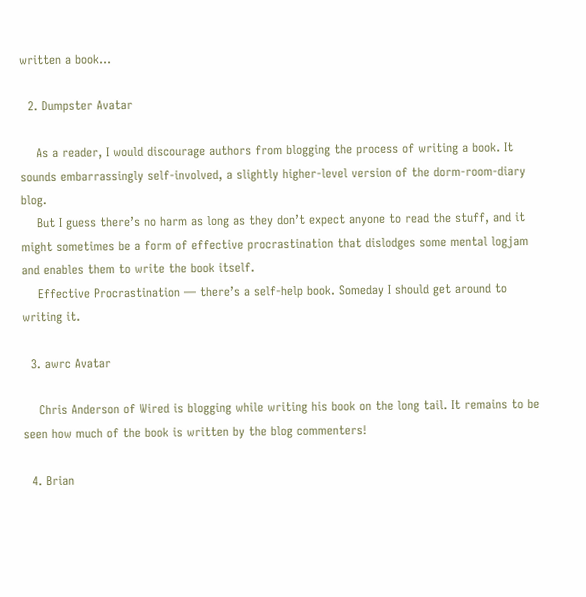written a book…

  2. Dumpster Avatar

    As a reader, I would discourage authors from blogging the process of writing a book. It sounds embarrassingly self-involved, a slightly higher-level version of the dorm-room-diary blog.
    But I guess there’s no harm as long as they don’t expect anyone to read the stuff, and it might sometimes be a form of effective procrastination that dislodges some mental logjam and enables them to write the book itself.
    Effective Procrastination — there’s a self-help book. Someday I should get around to writing it.

  3. awrc Avatar

    Chris Anderson of Wired is blogging while writing his book on the long tail. It remains to be seen how much of the book is written by the blog commenters!

  4. Brian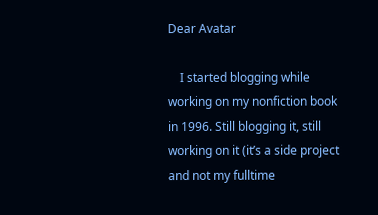Dear Avatar

    I started blogging while working on my nonfiction book in 1996. Still blogging it, still working on it (it’s a side project and not my fulltime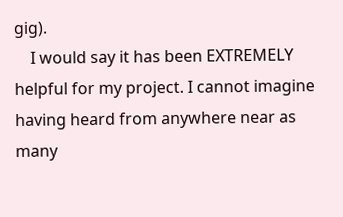gig).
    I would say it has been EXTREMELY helpful for my project. I cannot imagine having heard from anywhere near as many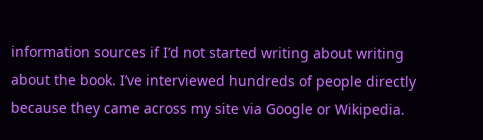information sources if I’d not started writing about writing about the book. I’ve interviewed hundreds of people directly because they came across my site via Google or Wikipedia.